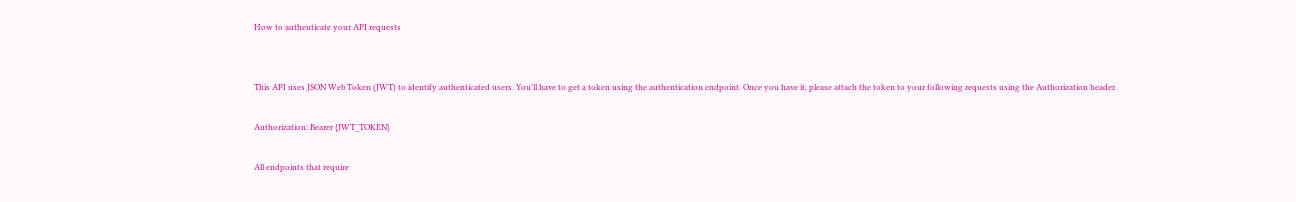How to authenticate your API requests


This API uses JSON Web Token (JWT) to identify authenticated users. You'll have to get a token using the authentication endpoint. Once you have it, please attach the token to your following requests using the Authorization header.

Authorization: Bearer {JWT_TOKEN}

All endpoints that require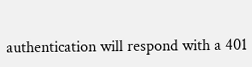authentication will respond with a 401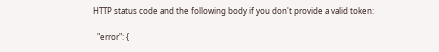HTTP status code and the following body if you don't provide a valid token:

  "error": {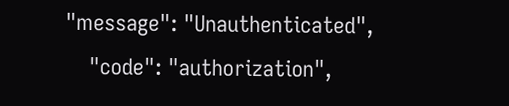"message": "Unauthenticated",
    "code": "authorization",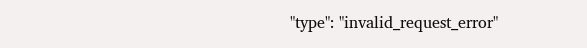"type": "invalid_request_error"